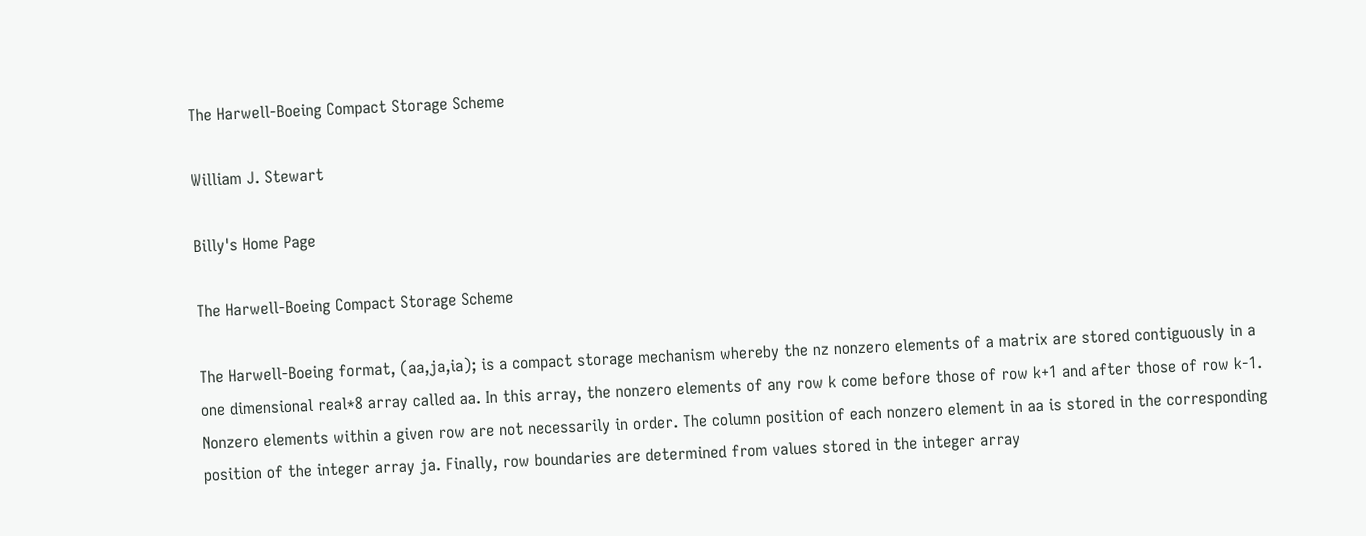The Harwell-Boeing Compact Storage Scheme

William J. Stewart

Billy's Home Page

The Harwell-Boeing Compact Storage Scheme

The Harwell-Boeing format, (aa,ja,ia); is a compact storage mechanism whereby the nz nonzero elements of a matrix are stored contiguously in a one dimensional real*8 array called aa. In this array, the nonzero elements of any row k come before those of row k+1 and after those of row k-1. Nonzero elements within a given row are not necessarily in order. The column position of each nonzero element in aa is stored in the corresponding position of the integer array ja. Finally, row boundaries are determined from values stored in the integer array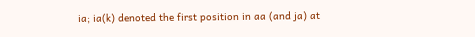ia; ia(k) denoted the first position in aa (and ja) at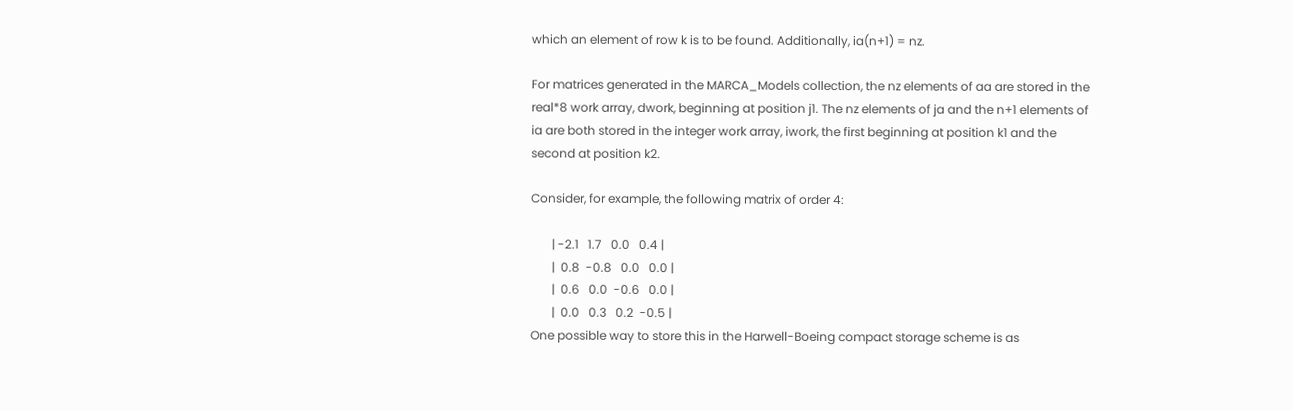which an element of row k is to be found. Additionally, ia(n+1) = nz.

For matrices generated in the MARCA_Models collection, the nz elements of aa are stored in the real*8 work array, dwork, beginning at position j1. The nz elements of ja and the n+1 elements of ia are both stored in the integer work array, iwork, the first beginning at position k1 and the second at position k2.

Consider, for example, the following matrix of order 4:

       | -2.1   1.7   0.0   0.4 |
       |  0.8  -0.8   0.0   0.0 |
       |  0.6   0.0  -0.6   0.0 |
       |  0.0   0.3   0.2  -0.5 |
One possible way to store this in the Harwell-Boeing compact storage scheme is as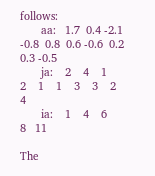follows:
       aa:   1.7  0.4 -2.1 -0.8  0.8  0.6 -0.6  0.2  0.3 -0.5
       ja:    2    4    1    2    1    1    3    3    2    4
       ia:    1    4    6    8   11

The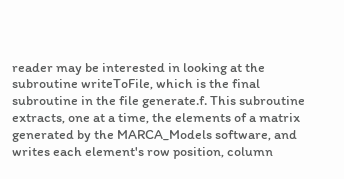reader may be interested in looking at the subroutine writeToFile, which is the final subroutine in the file generate.f. This subroutine extracts, one at a time, the elements of a matrix generated by the MARCA_Models software, and writes each element's row position, column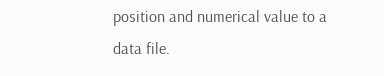position and numerical value to a data file.